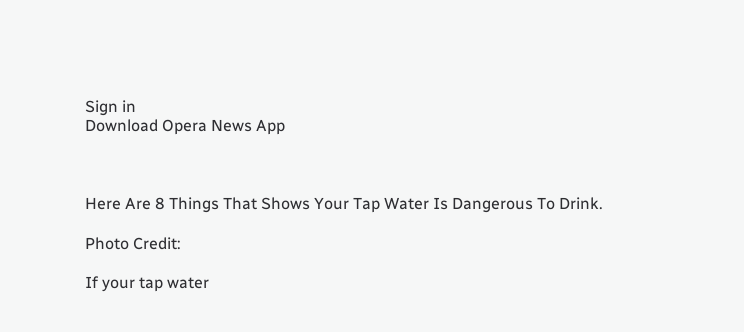Sign in
Download Opera News App



Here Are 8 Things That Shows Your Tap Water Is Dangerous To Drink.

Photo Credit:

If your tap water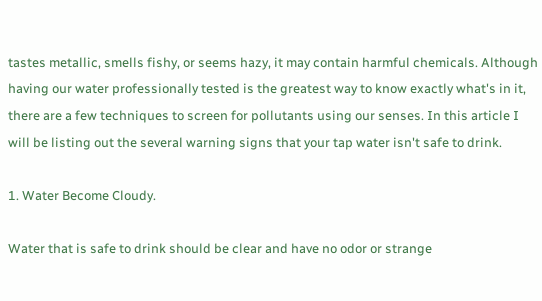tastes metallic, smells fishy, or seems hazy, it may contain harmful chemicals. Although having our water professionally tested is the greatest way to know exactly what's in it, there are a few techniques to screen for pollutants using our senses. In this article I will be listing out the several warning signs that your tap water isn't safe to drink.

1. Water Become Cloudy.

Water that is safe to drink should be clear and have no odor or strange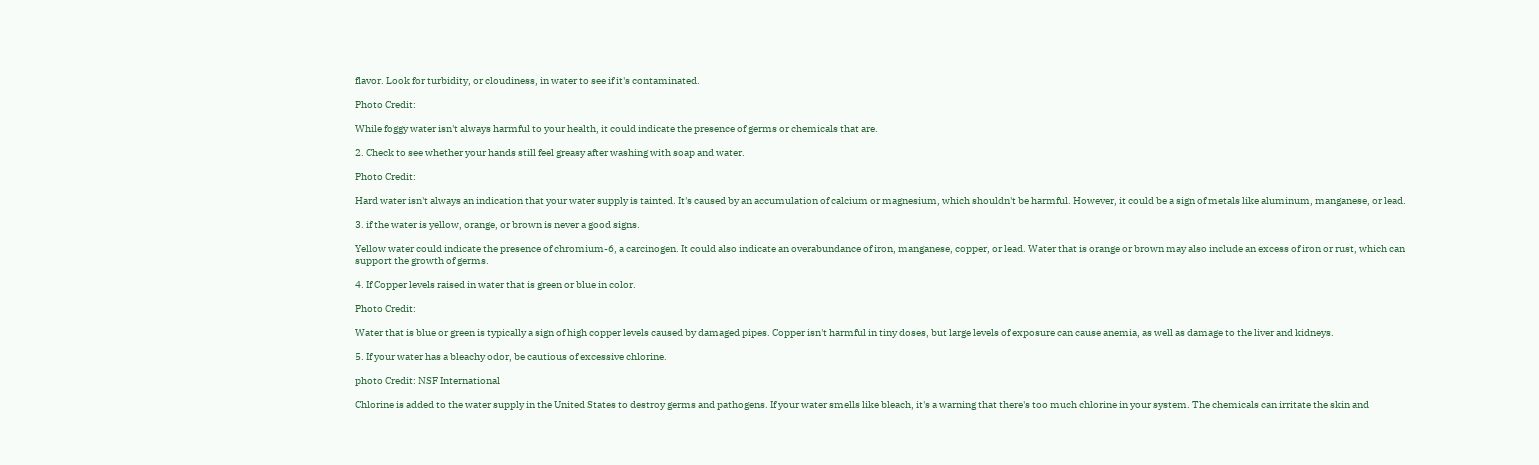flavor. Look for turbidity, or cloudiness, in water to see if it's contaminated.

Photo Credit:

While foggy water isn't always harmful to your health, it could indicate the presence of germs or chemicals that are.

2. Check to see whether your hands still feel greasy after washing with soap and water.

Photo Credit:

Hard water isn't always an indication that your water supply is tainted. It's caused by an accumulation of calcium or magnesium, which shouldn't be harmful. However, it could be a sign of metals like aluminum, manganese, or lead.

3. if the water is yellow, orange, or brown is never a good signs.

Yellow water could indicate the presence of chromium-6, a carcinogen. It could also indicate an overabundance of iron, manganese, copper, or lead. Water that is orange or brown may also include an excess of iron or rust, which can support the growth of germs.

4. If Copper levels raised in water that is green or blue in color.

Photo Credit:

Water that is blue or green is typically a sign of high copper levels caused by damaged pipes. Copper isn't harmful in tiny doses, but large levels of exposure can cause anemia, as well as damage to the liver and kidneys.

5. If your water has a bleachy odor, be cautious of excessive chlorine.

photo Credit: NSF International

Chlorine is added to the water supply in the United States to destroy germs and pathogens. If your water smells like bleach, it's a warning that there's too much chlorine in your system. The chemicals can irritate the skin and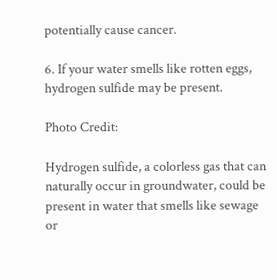potentially cause cancer.

6. If your water smells like rotten eggs, hydrogen sulfide may be present.

Photo Credit:

Hydrogen sulfide, a colorless gas that can naturally occur in groundwater, could be present in water that smells like sewage or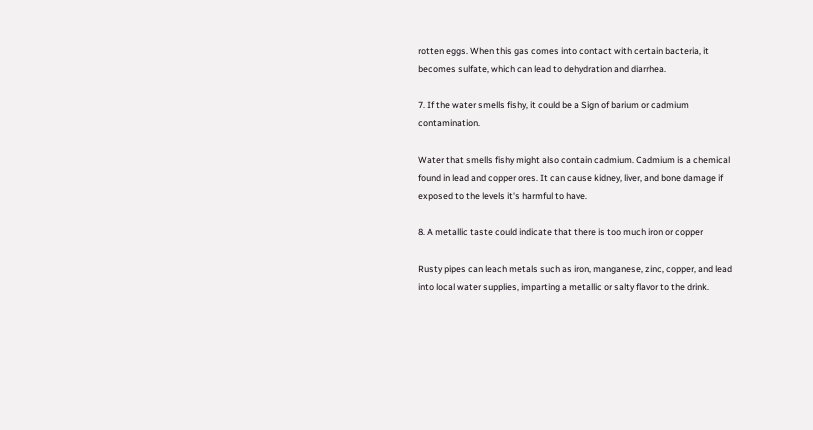rotten eggs. When this gas comes into contact with certain bacteria, it becomes sulfate, which can lead to dehydration and diarrhea.

7. If the water smells fishy, it could be a Sign of barium or cadmium contamination.

Water that smells fishy might also contain cadmium. Cadmium is a chemical found in lead and copper ores. It can cause kidney, liver, and bone damage if exposed to the levels it's harmful to have.

8. A metallic taste could indicate that there is too much iron or copper

Rusty pipes can leach metals such as iron, manganese, zinc, copper, and lead into local water supplies, imparting a metallic or salty flavor to the drink.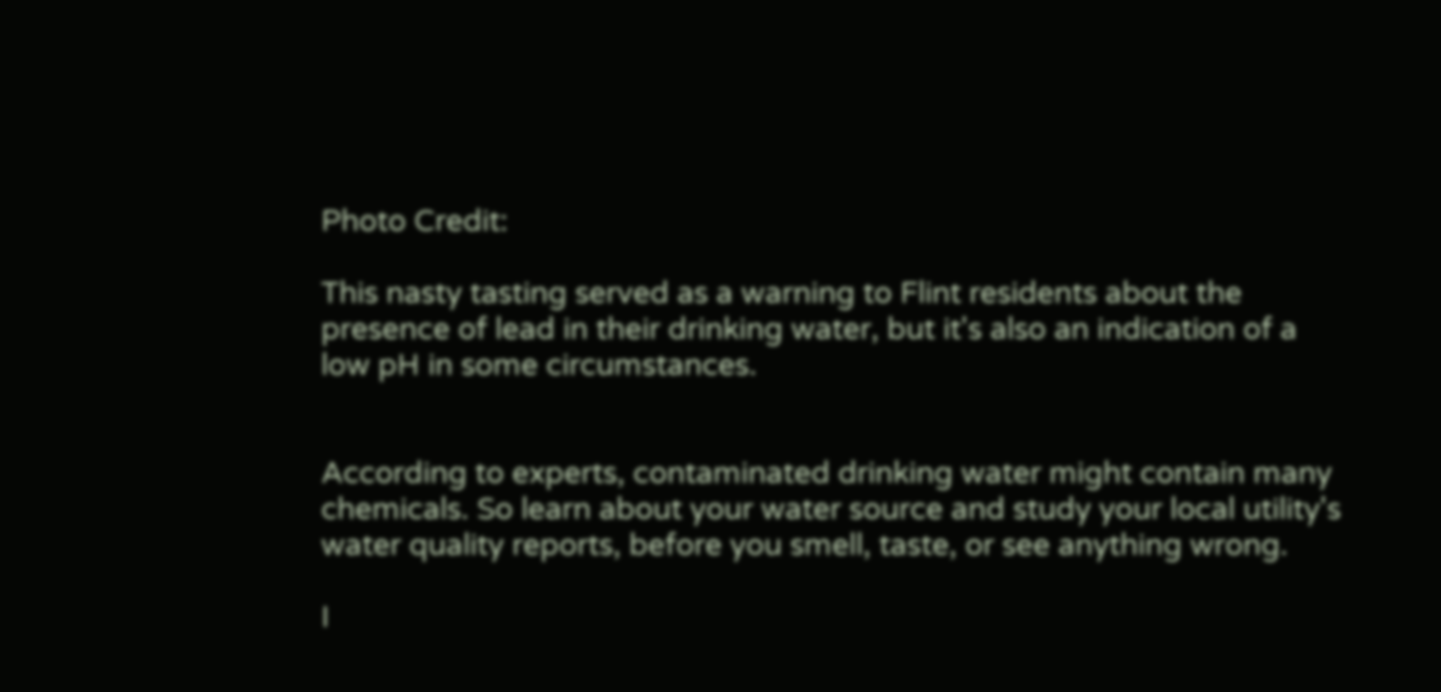Photo Credit:

This nasty tasting served as a warning to Flint residents about the presence of lead in their drinking water, but it's also an indication of a low pH in some circumstances.


According to experts, contaminated drinking water might contain many chemicals. So learn about your water source and study your local utility's water quality reports, before you smell, taste, or see anything wrong.

I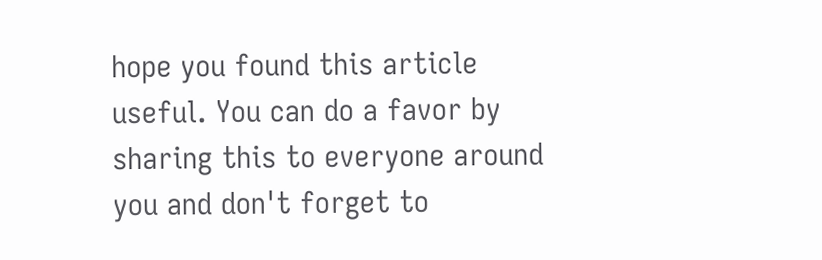hope you found this article useful. You can do a favor by sharing this to everyone around you and don't forget to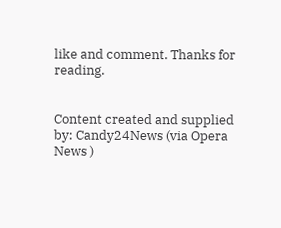like and comment. Thanks for reading.


Content created and supplied by: Candy24News (via Opera News )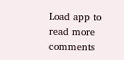Load app to read more comments